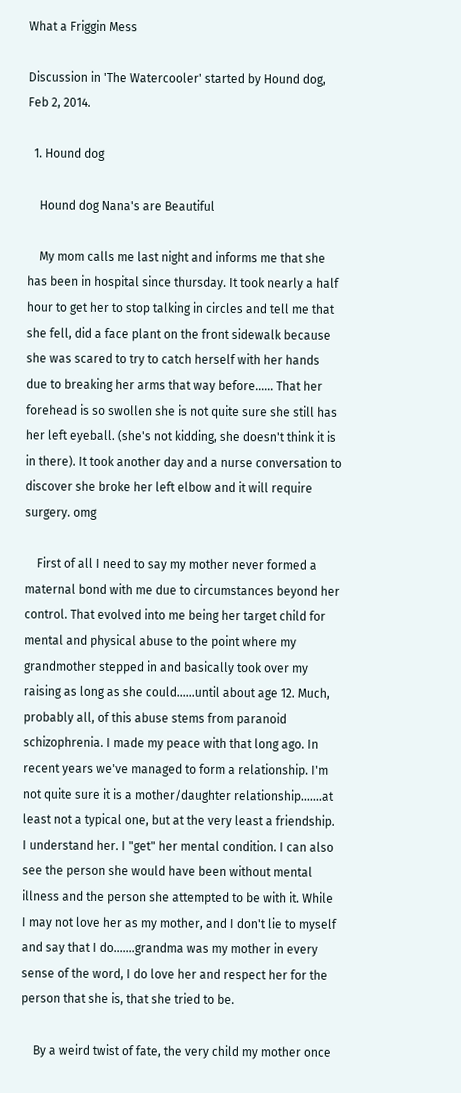What a Friggin Mess

Discussion in 'The Watercooler' started by Hound dog, Feb 2, 2014.

  1. Hound dog

    Hound dog Nana's are Beautiful

    My mom calls me last night and informs me that she has been in hospital since thursday. It took nearly a half hour to get her to stop talking in circles and tell me that she fell, did a face plant on the front sidewalk because she was scared to try to catch herself with her hands due to breaking her arms that way before...... That her forehead is so swollen she is not quite sure she still has her left eyeball. (she's not kidding, she doesn't think it is in there). It took another day and a nurse conversation to discover she broke her left elbow and it will require surgery. omg

    First of all I need to say my mother never formed a maternal bond with me due to circumstances beyond her control. That evolved into me being her target child for mental and physical abuse to the point where my grandmother stepped in and basically took over my raising as long as she could......until about age 12. Much, probably all, of this abuse stems from paranoid schizophrenia. I made my peace with that long ago. In recent years we've managed to form a relationship. I'm not quite sure it is a mother/daughter relationship.......at least not a typical one, but at the very least a friendship. I understand her. I "get" her mental condition. I can also see the person she would have been without mental illness and the person she attempted to be with it. While I may not love her as my mother, and I don't lie to myself and say that I do.......grandma was my mother in every sense of the word, I do love her and respect her for the person that she is, that she tried to be.

    By a weird twist of fate, the very child my mother once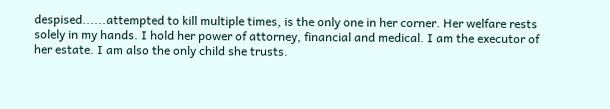despised......attempted to kill multiple times, is the only one in her corner. Her welfare rests solely in my hands. I hold her power of attorney, financial and medical. I am the executor of her estate. I am also the only child she trusts.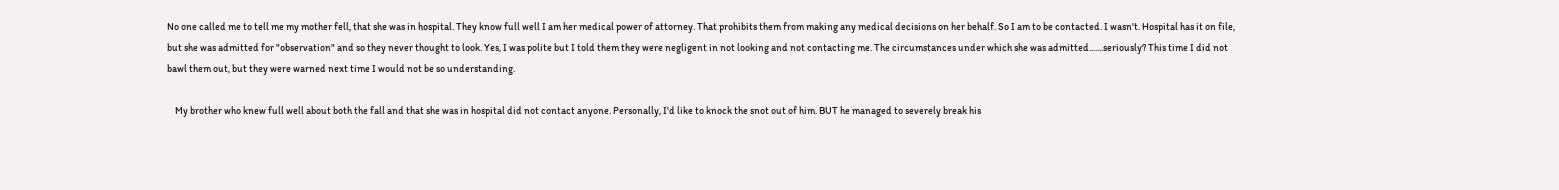No one called me to tell me my mother fell, that she was in hospital. They know full well I am her medical power of attorney. That prohibits them from making any medical decisions on her behalf. So I am to be contacted. I wasn't. Hospital has it on file, but she was admitted for "observation" and so they never thought to look. Yes, I was polite but I told them they were negligent in not looking and not contacting me. The circumstances under which she was admitted.......seriously? This time I did not bawl them out, but they were warned next time I would not be so understanding.

    My brother who knew full well about both the fall and that she was in hospital did not contact anyone. Personally, I'd like to knock the snot out of him. BUT he managed to severely break his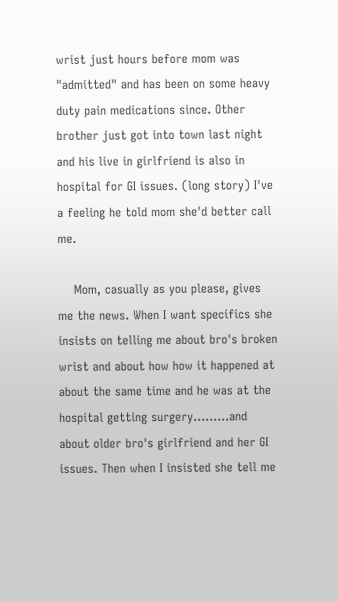wrist just hours before mom was "admitted" and has been on some heavy duty pain medications since. Other brother just got into town last night and his live in girlfriend is also in hospital for GI issues. (long story) I've a feeling he told mom she'd better call me.

    Mom, casually as you please, gives me the news. When I want specifics she insists on telling me about bro's broken wrist and about how how it happened at about the same time and he was at the hospital getting surgery.........and about older bro's girlfriend and her GI issues. Then when I insisted she tell me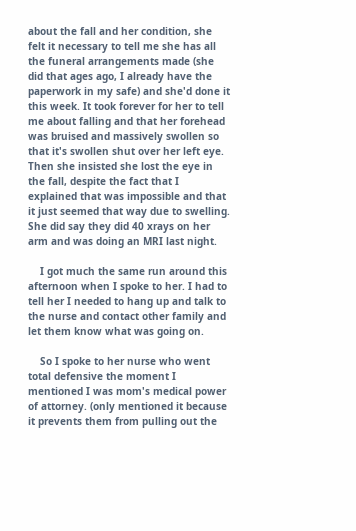about the fall and her condition, she felt it necessary to tell me she has all the funeral arrangements made (she did that ages ago, I already have the paperwork in my safe) and she'd done it this week. It took forever for her to tell me about falling and that her forehead was bruised and massively swollen so that it's swollen shut over her left eye. Then she insisted she lost the eye in the fall, despite the fact that I explained that was impossible and that it just seemed that way due to swelling. She did say they did 40 xrays on her arm and was doing an MRI last night.

    I got much the same run around this afternoon when I spoke to her. I had to tell her I needed to hang up and talk to the nurse and contact other family and let them know what was going on.

    So I spoke to her nurse who went total defensive the moment I mentioned I was mom's medical power of attorney. (only mentioned it because it prevents them from pulling out the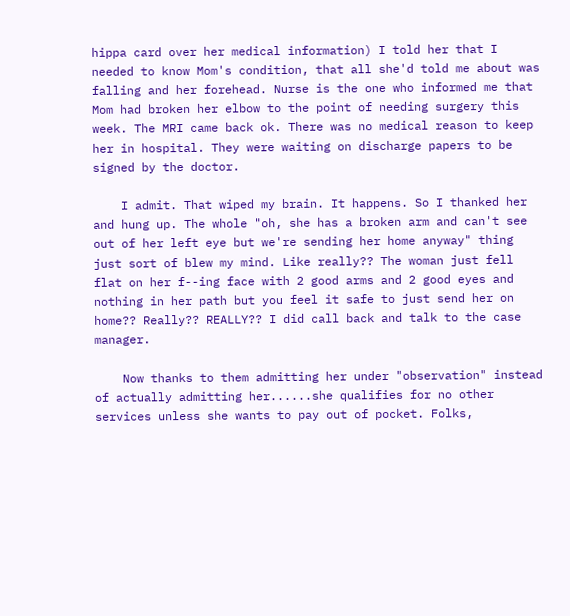hippa card over her medical information) I told her that I needed to know Mom's condition, that all she'd told me about was falling and her forehead. Nurse is the one who informed me that Mom had broken her elbow to the point of needing surgery this week. The MRI came back ok. There was no medical reason to keep her in hospital. They were waiting on discharge papers to be signed by the doctor.

    I admit. That wiped my brain. It happens. So I thanked her and hung up. The whole "oh, she has a broken arm and can't see out of her left eye but we're sending her home anyway" thing just sort of blew my mind. Like really?? The woman just fell flat on her f--ing face with 2 good arms and 2 good eyes and nothing in her path but you feel it safe to just send her on home?? Really?? REALLY?? I did call back and talk to the case manager.

    Now thanks to them admitting her under "observation" instead of actually admitting her......she qualifies for no other services unless she wants to pay out of pocket. Folks,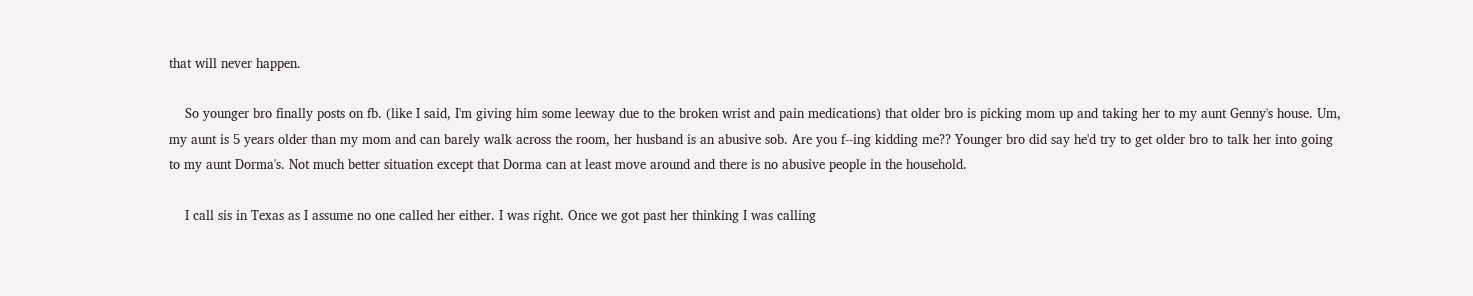that will never happen.

    So younger bro finally posts on fb. (like I said, I'm giving him some leeway due to the broken wrist and pain medications) that older bro is picking mom up and taking her to my aunt Genny's house. Um, my aunt is 5 years older than my mom and can barely walk across the room, her husband is an abusive sob. Are you f--ing kidding me?? Younger bro did say he'd try to get older bro to talk her into going to my aunt Dorma's. Not much better situation except that Dorma can at least move around and there is no abusive people in the household.

    I call sis in Texas as I assume no one called her either. I was right. Once we got past her thinking I was calling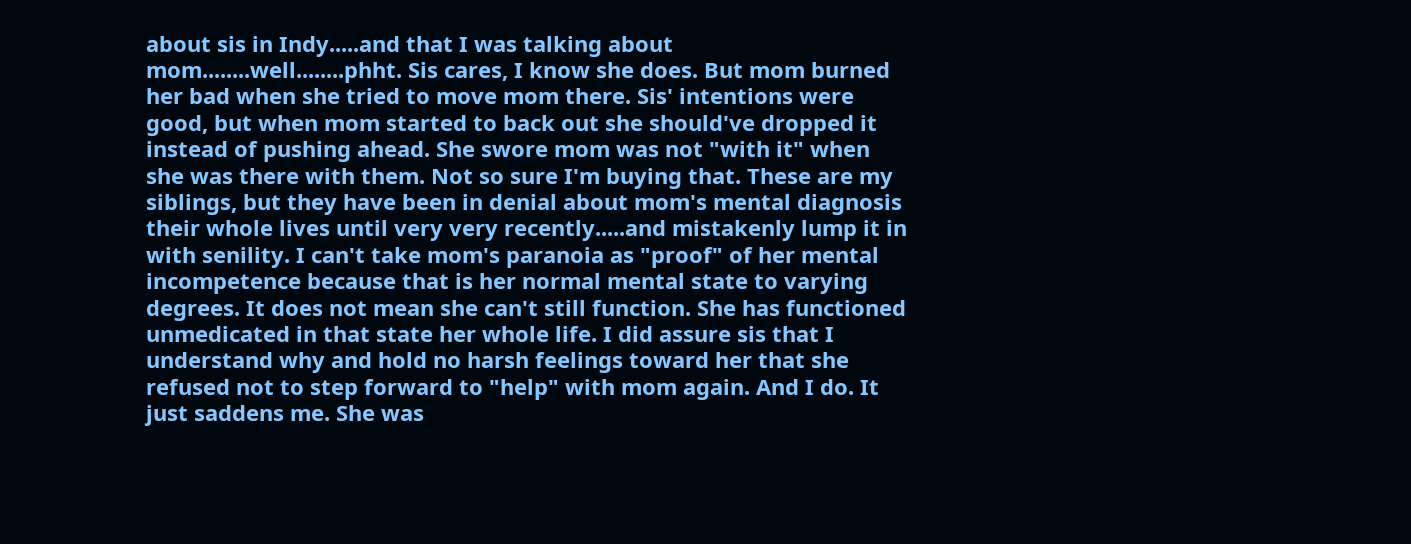about sis in Indy.....and that I was talking about mom........well........phht. Sis cares, I know she does. But mom burned her bad when she tried to move mom there. Sis' intentions were good, but when mom started to back out she should've dropped it instead of pushing ahead. She swore mom was not "with it" when she was there with them. Not so sure I'm buying that. These are my siblings, but they have been in denial about mom's mental diagnosis their whole lives until very very recently.....and mistakenly lump it in with senility. I can't take mom's paranoia as "proof" of her mental incompetence because that is her normal mental state to varying degrees. It does not mean she can't still function. She has functioned unmedicated in that state her whole life. I did assure sis that I understand why and hold no harsh feelings toward her that she refused not to step forward to "help" with mom again. And I do. It just saddens me. She was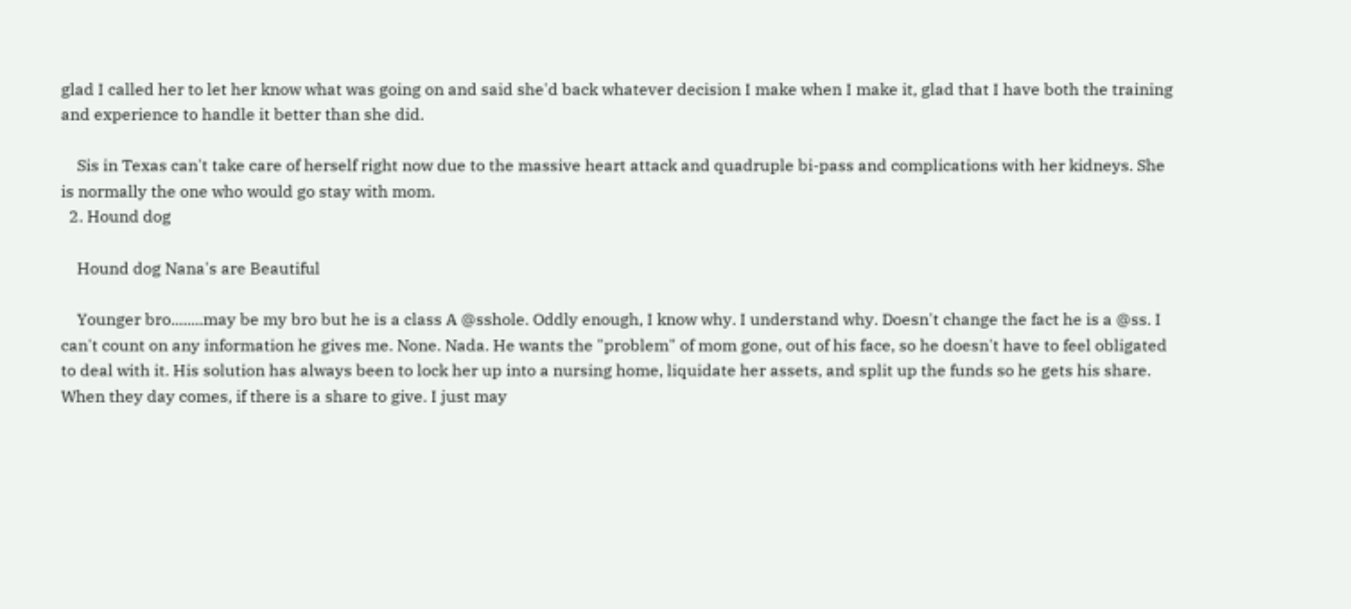glad I called her to let her know what was going on and said she'd back whatever decision I make when I make it, glad that I have both the training and experience to handle it better than she did.

    Sis in Texas can't take care of herself right now due to the massive heart attack and quadruple bi-pass and complications with her kidneys. She is normally the one who would go stay with mom.
  2. Hound dog

    Hound dog Nana's are Beautiful

    Younger bro........may be my bro but he is a class A @sshole. Oddly enough, I know why. I understand why. Doesn't change the fact he is a @ss. I can't count on any information he gives me. None. Nada. He wants the "problem" of mom gone, out of his face, so he doesn't have to feel obligated to deal with it. His solution has always been to lock her up into a nursing home, liquidate her assets, and split up the funds so he gets his share. When they day comes, if there is a share to give. I just may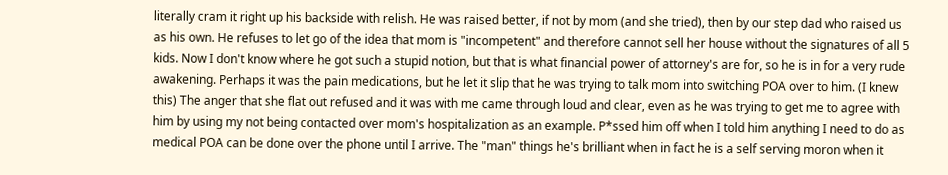literally cram it right up his backside with relish. He was raised better, if not by mom (and she tried), then by our step dad who raised us as his own. He refuses to let go of the idea that mom is "incompetent" and therefore cannot sell her house without the signatures of all 5 kids. Now I don't know where he got such a stupid notion, but that is what financial power of attorney's are for, so he is in for a very rude awakening. Perhaps it was the pain medications, but he let it slip that he was trying to talk mom into switching POA over to him. (I knew this) The anger that she flat out refused and it was with me came through loud and clear, even as he was trying to get me to agree with him by using my not being contacted over mom's hospitalization as an example. P*ssed him off when I told him anything I need to do as medical POA can be done over the phone until I arrive. The "man" things he's brilliant when in fact he is a self serving moron when it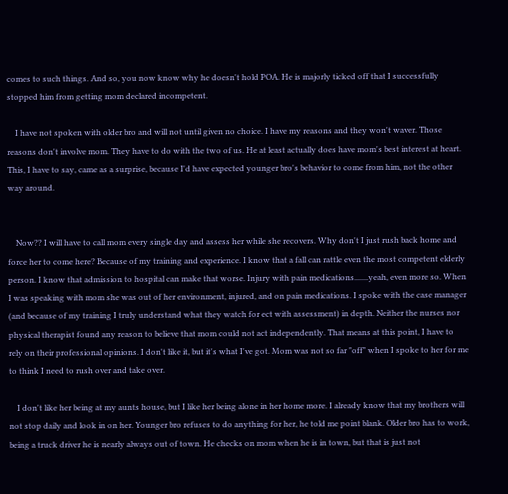comes to such things. And so, you now know why he doesn't hold POA. He is majorly ticked off that I successfully stopped him from getting mom declared incompetent.

    I have not spoken with older bro and will not until given no choice. I have my reasons and they won't waver. Those reasons don't involve mom. They have to do with the two of us. He at least actually does have mom's best interest at heart. This, I have to say, came as a surprise, because I'd have expected younger bro's behavior to come from him, not the other way around.


    Now?? I will have to call mom every single day and assess her while she recovers. Why don't I just rush back home and force her to come here? Because of my training and experience. I know that a fall can rattle even the most competent elderly person. I know that admission to hospital can make that worse. Injury with pain medications.......yeah, even more so. When I was speaking with mom she was out of her environment, injured, and on pain medications. I spoke with the case manager (and because of my training I truly understand what they watch for ect with assessment) in depth. Neither the nurses nor physical therapist found any reason to believe that mom could not act independently. That means at this point, I have to rely on their professional opinions. I don't like it, but it's what I've got. Mom was not so far "off" when I spoke to her for me to think I need to rush over and take over.

    I don't like her being at my aunts house, but I like her being alone in her home more. I already know that my brothers will not stop daily and look in on her. Younger bro refuses to do anything for her, he told me point blank. Older bro has to work, being a truck driver he is nearly always out of town. He checks on mom when he is in town, but that is just not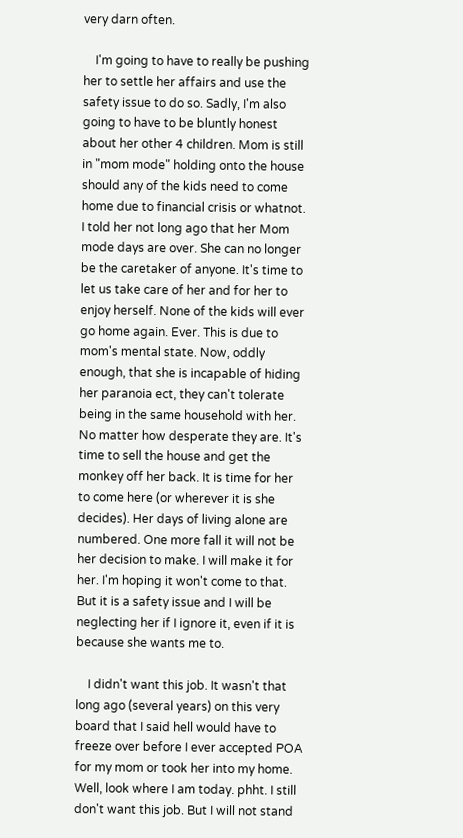very darn often.

    I'm going to have to really be pushing her to settle her affairs and use the safety issue to do so. Sadly, I'm also going to have to be bluntly honest about her other 4 children. Mom is still in "mom mode" holding onto the house should any of the kids need to come home due to financial crisis or whatnot. I told her not long ago that her Mom mode days are over. She can no longer be the caretaker of anyone. It's time to let us take care of her and for her to enjoy herself. None of the kids will ever go home again. Ever. This is due to mom's mental state. Now, oddly enough, that she is incapable of hiding her paranoia ect, they can't tolerate being in the same household with her. No matter how desperate they are. It's time to sell the house and get the monkey off her back. It is time for her to come here (or wherever it is she decides). Her days of living alone are numbered. One more fall it will not be her decision to make. I will make it for her. I'm hoping it won't come to that. But it is a safety issue and I will be neglecting her if I ignore it, even if it is because she wants me to.

    I didn't want this job. It wasn't that long ago (several years) on this very board that I said hell would have to freeze over before I ever accepted POA for my mom or took her into my home. Well, look where I am today. phht. I still don't want this job. But I will not stand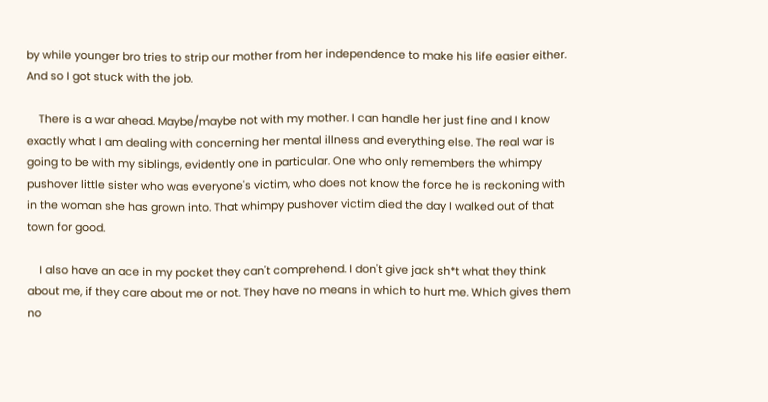by while younger bro tries to strip our mother from her independence to make his life easier either. And so I got stuck with the job.

    There is a war ahead. Maybe/maybe not with my mother. I can handle her just fine and I know exactly what I am dealing with concerning her mental illness and everything else. The real war is going to be with my siblings, evidently one in particular. One who only remembers the whimpy pushover little sister who was everyone's victim, who does not know the force he is reckoning with in the woman she has grown into. That whimpy pushover victim died the day I walked out of that town for good.

    I also have an ace in my pocket they can't comprehend. I don't give jack sh*t what they think about me, if they care about me or not. They have no means in which to hurt me. Which gives them no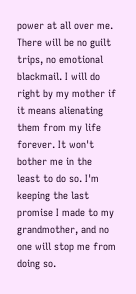power at all over me. There will be no guilt trips, no emotional blackmail. I will do right by my mother if it means alienating them from my life forever. It won't bother me in the least to do so. I'm keeping the last promise I made to my grandmother, and no one will stop me from doing so.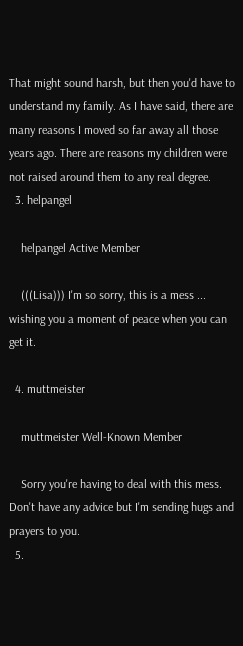That might sound harsh, but then you'd have to understand my family. As I have said, there are many reasons I moved so far away all those years ago. There are reasons my children were not raised around them to any real degree.
  3. helpangel

    helpangel Active Member

    (((Lisa))) I'm so sorry, this is a mess ... wishing you a moment of peace when you can get it.

  4. muttmeister

    muttmeister Well-Known Member

    Sorry you're having to deal with this mess. Don't have any advice but I'm sending hugs and prayers to you.
  5.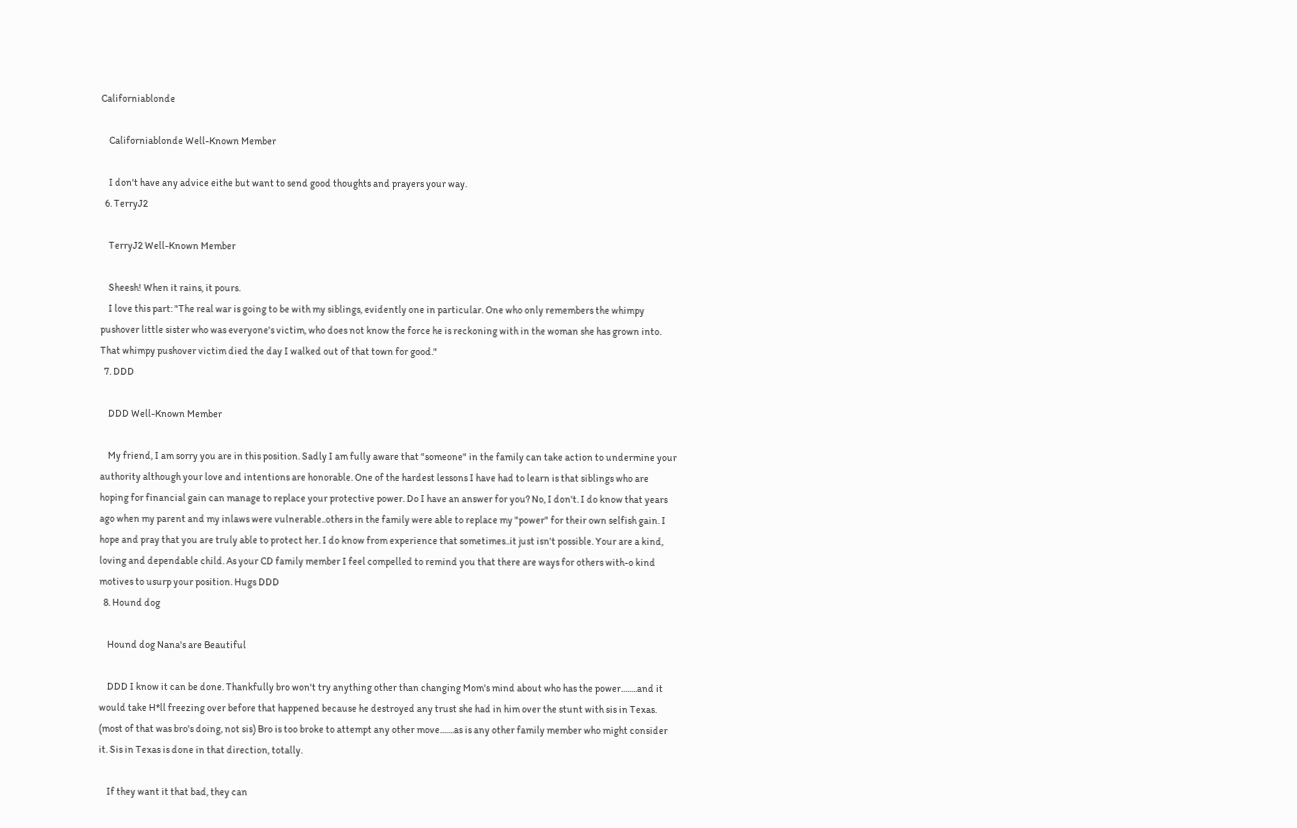Californiablonde

    Californiablonde Well-Known Member

    I don't have any advice eithe but want to send good thoughts and prayers your way.
  6. TerryJ2

    TerryJ2 Well-Known Member

    Sheesh! When it rains, it pours.
    I love this part: "The real war is going to be with my siblings, evidently one in particular. One who only remembers the whimpy pushover little sister who was everyone's victim, who does not know the force he is reckoning with in the woman she has grown into. That whimpy pushover victim died the day I walked out of that town for good."
  7. DDD

    DDD Well-Known Member

    My friend, I am sorry you are in this position. Sadly I am fully aware that "someone" in the family can take action to undermine your authority although your love and intentions are honorable. One of the hardest lessons I have had to learn is that siblings who are hoping for financial gain can manage to replace your protective power. Do I have an answer for you? No, I don't. I do know that years ago when my parent and my inlaws were vulnerable..others in the family were able to replace my "power" for their own selfish gain. I hope and pray that you are truly able to protect her. I do know from experience that sometimes..it just isn't possible. Your are a kind, loving and dependable child. As your CD family member I feel compelled to remind you that there are ways for others with-o kind motives to usurp your position. Hugs DDD
  8. Hound dog

    Hound dog Nana's are Beautiful

    DDD I know it can be done. Thankfully bro won't try anything other than changing Mom's mind about who has the power........and it would take H*ll freezing over before that happened because he destroyed any trust she had in him over the stunt with sis in Texas. (most of that was bro's doing, not sis) Bro is too broke to attempt any other move.......as is any other family member who might consider it. Sis in Texas is done in that direction, totally.

    If they want it that bad, they can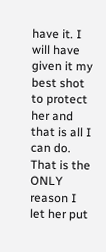have it. I will have given it my best shot to protect her and that is all I can do. That is the ONLY reason I let her put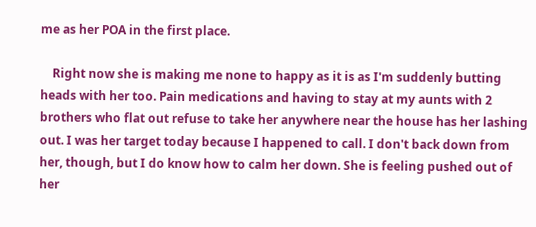me as her POA in the first place.

    Right now she is making me none to happy as it is as I'm suddenly butting heads with her too. Pain medications and having to stay at my aunts with 2 brothers who flat out refuse to take her anywhere near the house has her lashing out. I was her target today because I happened to call. I don't back down from her, though, but I do know how to calm her down. She is feeling pushed out of her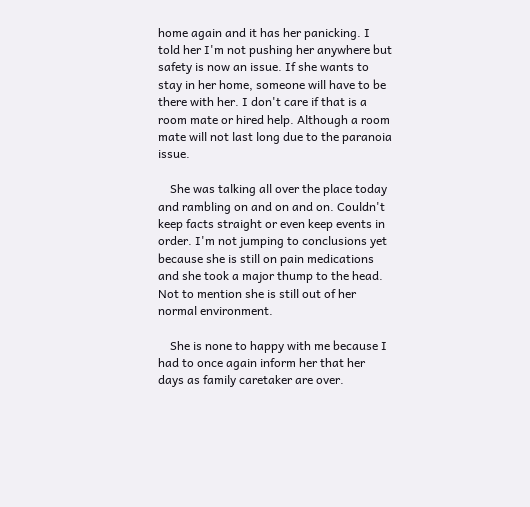home again and it has her panicking. I told her I'm not pushing her anywhere but safety is now an issue. If she wants to stay in her home, someone will have to be there with her. I don't care if that is a room mate or hired help. Although a room mate will not last long due to the paranoia issue.

    She was talking all over the place today and rambling on and on and on. Couldn't keep facts straight or even keep events in order. I'm not jumping to conclusions yet because she is still on pain medications and she took a major thump to the head. Not to mention she is still out of her normal environment.

    She is none to happy with me because I had to once again inform her that her days as family caretaker are over.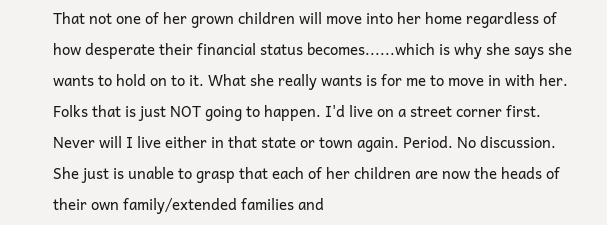That not one of her grown children will move into her home regardless of how desperate their financial status becomes......which is why she says she wants to hold on to it. What she really wants is for me to move in with her. Folks that is just NOT going to happen. I'd live on a street corner first. Never will I live either in that state or town again. Period. No discussion. She just is unable to grasp that each of her children are now the heads of their own family/extended families and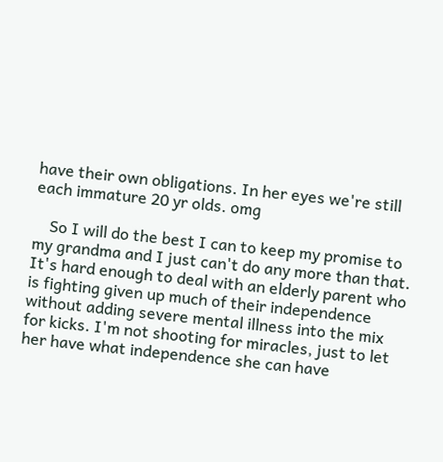have their own obligations. In her eyes we're still each immature 20 yr olds. omg

    So I will do the best I can to keep my promise to my grandma and I just can't do any more than that. It's hard enough to deal with an elderly parent who is fighting given up much of their independence without adding severe mental illness into the mix for kicks. I'm not shooting for miracles, just to let her have what independence she can have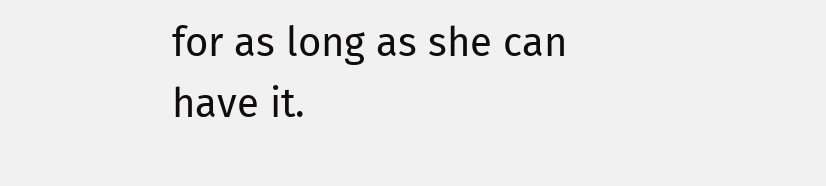for as long as she can have it.